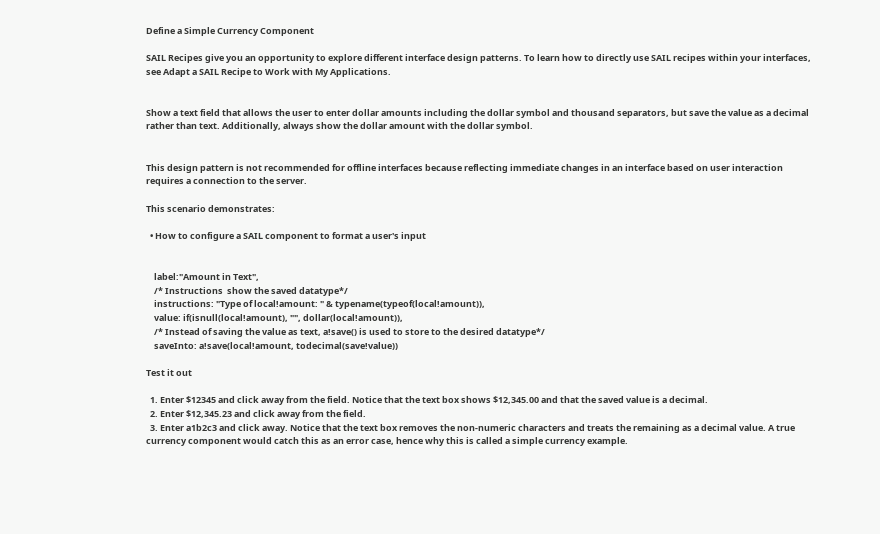Define a Simple Currency Component

SAIL Recipes give you an opportunity to explore different interface design patterns. To learn how to directly use SAIL recipes within your interfaces, see Adapt a SAIL Recipe to Work with My Applications.


Show a text field that allows the user to enter dollar amounts including the dollar symbol and thousand separators, but save the value as a decimal rather than text. Additionally, always show the dollar amount with the dollar symbol.


This design pattern is not recommended for offline interfaces because reflecting immediate changes in an interface based on user interaction requires a connection to the server.

This scenario demonstrates:

  • How to configure a SAIL component to format a user's input


    label:"Amount in Text",
    /* Instructions  show the saved datatype*/
    instructions: "Type of local!amount: " & typename(typeof(local!amount)),
    value: if(isnull(local!amount), "", dollar(local!amount)),
    /* Instead of saving the value as text, a!save() is used to store to the desired datatype*/
    saveInto: a!save(local!amount, todecimal(save!value))

Test it out

  1. Enter $12345 and click away from the field. Notice that the text box shows $12,345.00 and that the saved value is a decimal.
  2. Enter $12,345.23 and click away from the field.
  3. Enter a1b2c3 and click away. Notice that the text box removes the non-numeric characters and treats the remaining as a decimal value. A true currency component would catch this as an error case, hence why this is called a simple currency example.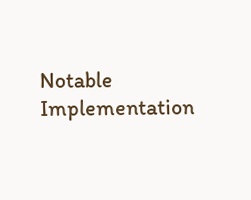Notable Implementation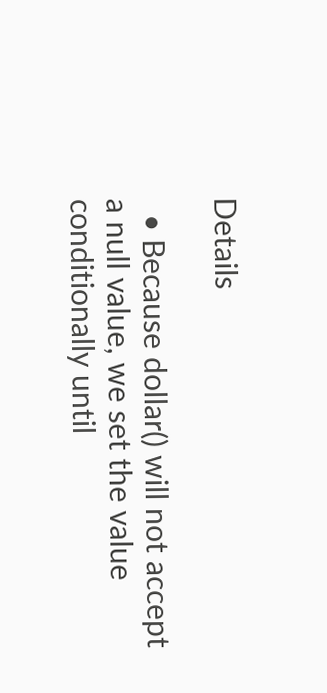Details

  • Because dollar() will not accept a null value, we set the value conditionally until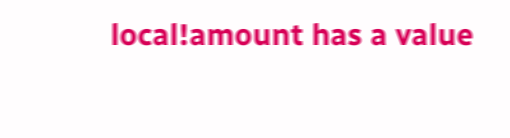local!amount has a value